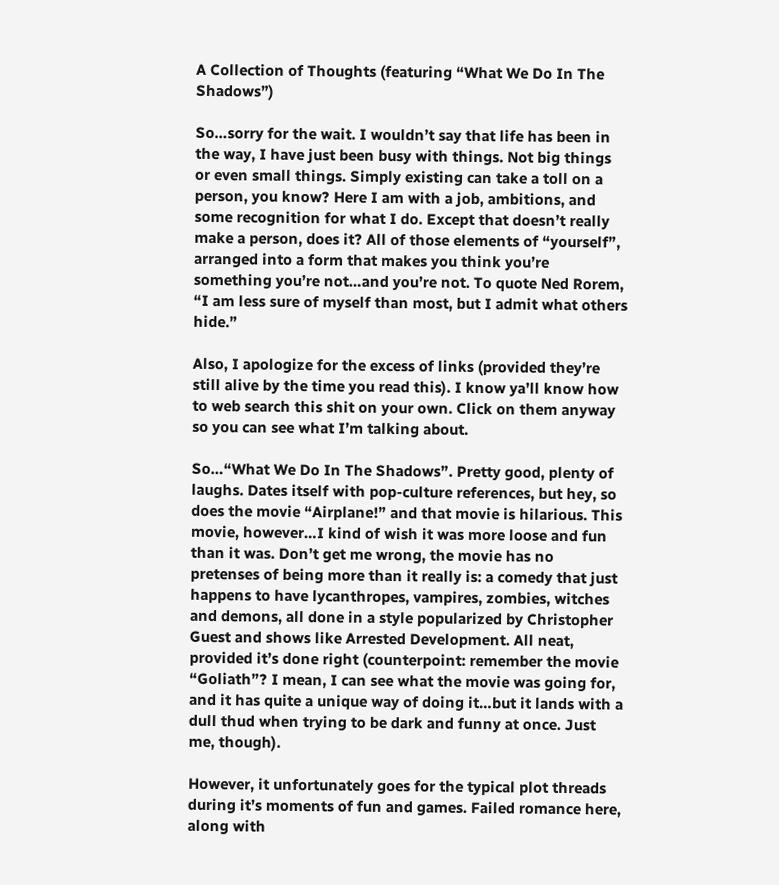A Collection of Thoughts (featuring “What We Do In The Shadows”)

So…sorry for the wait. I wouldn’t say that life has been in the way, I have just been busy with things. Not big things or even small things. Simply existing can take a toll on a person, you know? Here I am with a job, ambitions, and some recognition for what I do. Except that doesn’t really make a person, does it? All of those elements of “yourself”, arranged into a form that makes you think you’re something you’re not…and you’re not. To quote Ned Rorem, “I am less sure of myself than most, but I admit what others hide.”

Also, I apologize for the excess of links (provided they’re still alive by the time you read this). I know ya’ll know how to web search this shit on your own. Click on them anyway so you can see what I’m talking about.

So…“What We Do In The Shadows”. Pretty good, plenty of laughs. Dates itself with pop-culture references, but hey, so does the movie “Airplane!” and that movie is hilarious. This movie, however…I kind of wish it was more loose and fun than it was. Don’t get me wrong, the movie has no pretenses of being more than it really is: a comedy that just happens to have lycanthropes, vampires, zombies, witches and demons, all done in a style popularized by Christopher Guest and shows like Arrested Development. All neat, provided it’s done right (counterpoint: remember the movie “Goliath”? I mean, I can see what the movie was going for, and it has quite a unique way of doing it…but it lands with a dull thud when trying to be dark and funny at once. Just me, though).

However, it unfortunately goes for the typical plot threads during it’s moments of fun and games. Failed romance here, along with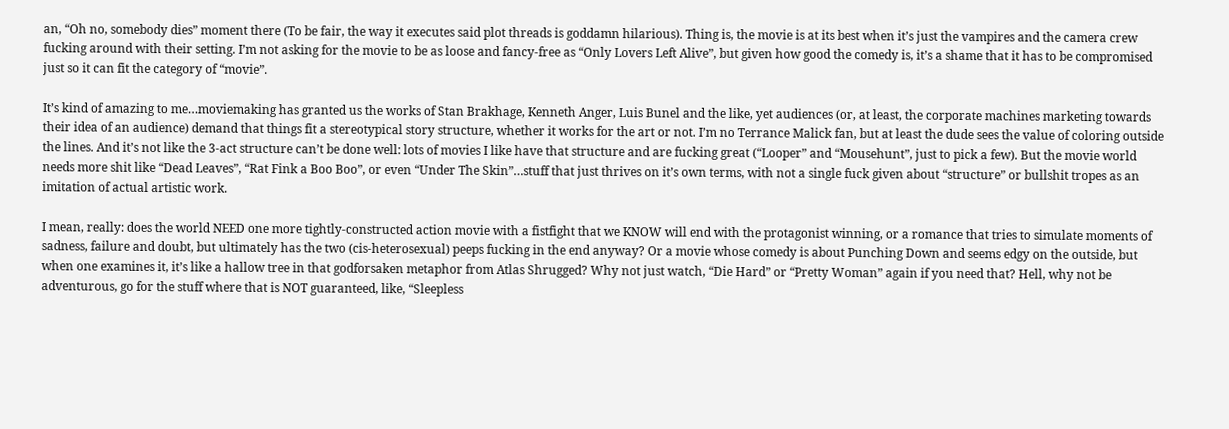an, “Oh no, somebody dies” moment there (To be fair, the way it executes said plot threads is goddamn hilarious). Thing is, the movie is at its best when it’s just the vampires and the camera crew fucking around with their setting. I’m not asking for the movie to be as loose and fancy-free as “Only Lovers Left Alive”, but given how good the comedy is, it’s a shame that it has to be compromised just so it can fit the category of “movie”.

It’s kind of amazing to me…moviemaking has granted us the works of Stan Brakhage, Kenneth Anger, Luis Bunel and the like, yet audiences (or, at least, the corporate machines marketing towards their idea of an audience) demand that things fit a stereotypical story structure, whether it works for the art or not. I’m no Terrance Malick fan, but at least the dude sees the value of coloring outside the lines. And it’s not like the 3-act structure can’t be done well: lots of movies I like have that structure and are fucking great (“Looper” and “Mousehunt”, just to pick a few). But the movie world needs more shit like “Dead Leaves”, “Rat Fink a Boo Boo”, or even “Under The Skin”…stuff that just thrives on it’s own terms, with not a single fuck given about “structure” or bullshit tropes as an imitation of actual artistic work.

I mean, really: does the world NEED one more tightly-constructed action movie with a fistfight that we KNOW will end with the protagonist winning, or a romance that tries to simulate moments of sadness, failure and doubt, but ultimately has the two (cis-heterosexual) peeps fucking in the end anyway? Or a movie whose comedy is about Punching Down and seems edgy on the outside, but when one examines it, it’s like a hallow tree in that godforsaken metaphor from Atlas Shrugged? Why not just watch, “Die Hard” or “Pretty Woman” again if you need that? Hell, why not be adventurous, go for the stuff where that is NOT guaranteed, like, “Sleepless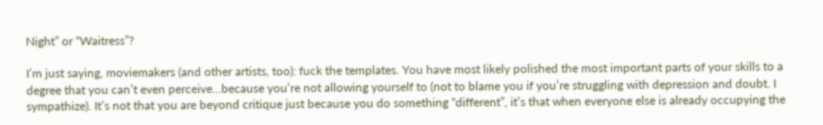Night” or “Waitress”?

I’m just saying, moviemakers (and other artists, too): fuck the templates. You have most likely polished the most important parts of your skills to a degree that you can’t even perceive…because you’re not allowing yourself to (not to blame you if you’re struggling with depression and doubt. I sympathize). It’s not that you are beyond critique just because you do something “different”, it’s that when everyone else is already occupying the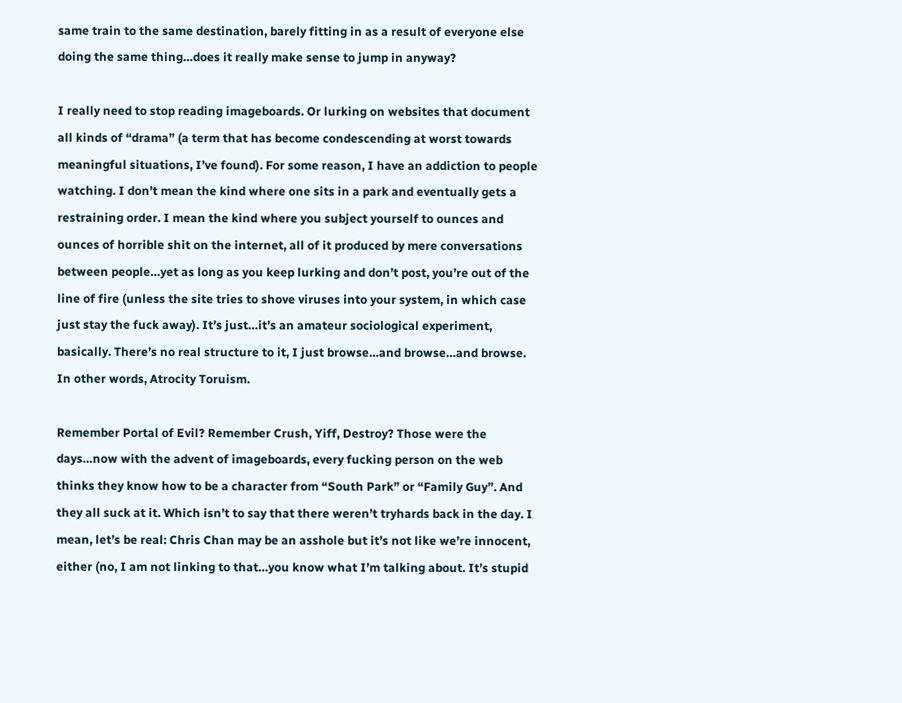same train to the same destination, barely fitting in as a result of everyone else doing the same thing…does it really make sense to jump in anyway?

I really need to stop reading imageboards. Or lurking on websites that document all kinds of “drama” (a term that has become condescending at worst towards meaningful situations, I’ve found). For some reason, I have an addiction to people watching. I don’t mean the kind where one sits in a park and eventually gets a restraining order. I mean the kind where you subject yourself to ounces and ounces of horrible shit on the internet, all of it produced by mere conversations between people…yet as long as you keep lurking and don’t post, you’re out of the line of fire (unless the site tries to shove viruses into your system, in which case just stay the fuck away). It’s just…it’s an amateur sociological experiment, basically. There’s no real structure to it, I just browse…and browse…and browse. In other words, Atrocity Toruism.

Remember Portal of Evil? Remember Crush, Yiff, Destroy? Those were the days…now with the advent of imageboards, every fucking person on the web thinks they know how to be a character from “South Park” or “Family Guy”. And they all suck at it. Which isn’t to say that there weren’t tryhards back in the day. I mean, let’s be real: Chris Chan may be an asshole but it’s not like we’re innocent, either (no, I am not linking to that…you know what I’m talking about. It’s stupid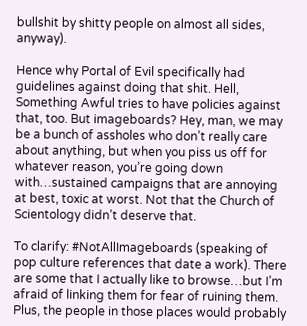bullshit by shitty people on almost all sides, anyway).

Hence why Portal of Evil specifically had guidelines against doing that shit. Hell, Something Awful tries to have policies against that, too. But imageboards? Hey, man, we may be a bunch of assholes who don’t really care about anything, but when you piss us off for whatever reason, you’re going down with…sustained campaigns that are annoying at best, toxic at worst. Not that the Church of Scientology didn’t deserve that.

To clarify: #NotAllImageboards (speaking of pop culture references that date a work). There are some that I actually like to browse…but I’m afraid of linking them for fear of ruining them. Plus, the people in those places would probably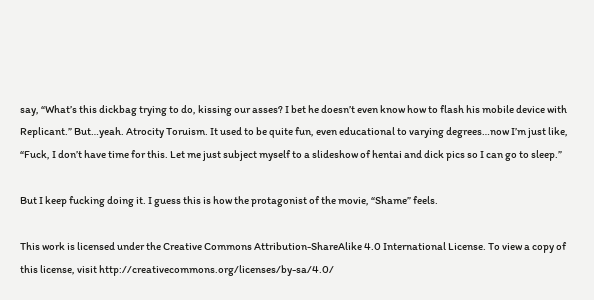say, “What’s this dickbag trying to do, kissing our asses? I bet he doesn’t even know how to flash his mobile device with Replicant.” But…yeah. Atrocity Toruism. It used to be quite fun, even educational to varying degrees…now I’m just like, “Fuck, I don’t have time for this. Let me just subject myself to a slideshow of hentai and dick pics so I can go to sleep.”

But I keep fucking doing it. I guess this is how the protagonist of the movie, “Shame” feels.

This work is licensed under the Creative Commons Attribution-ShareAlike 4.0 International License. To view a copy of this license, visit http://creativecommons.org/licenses/by-sa/4.0/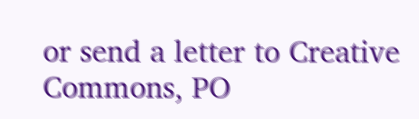or send a letter to Creative Commons, PO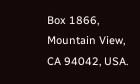Box 1866, Mountain View, CA 94042, USA.